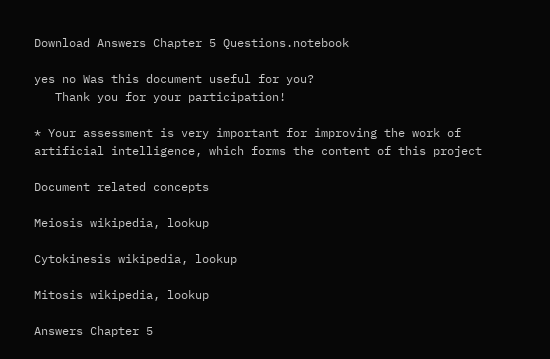Download Answers Chapter 5 Questions.notebook

yes no Was this document useful for you?
   Thank you for your participation!

* Your assessment is very important for improving the work of artificial intelligence, which forms the content of this project

Document related concepts

Meiosis wikipedia, lookup

Cytokinesis wikipedia, lookup

Mitosis wikipedia, lookup

Answers Chapter 5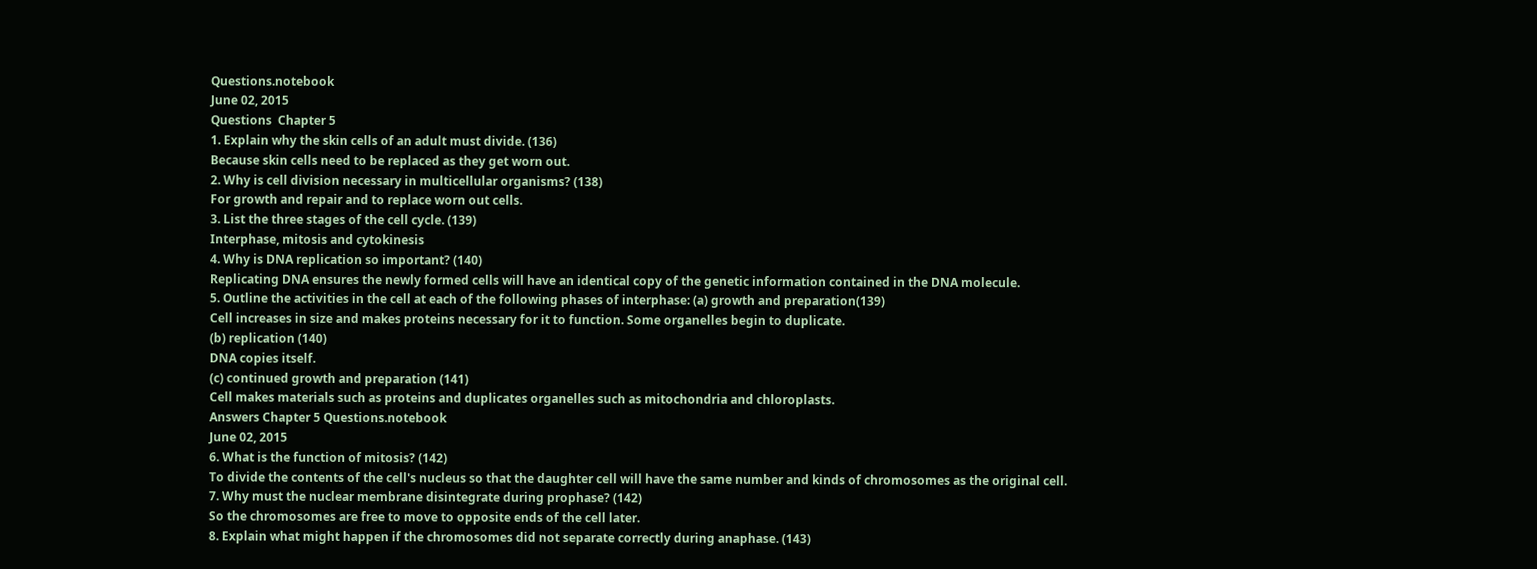Questions.notebook
June 02, 2015
Questions  Chapter 5
1. Explain why the skin cells of an adult must divide. (136)
Because skin cells need to be replaced as they get worn out.
2. Why is cell division necessary in multicellular organisms? (138)
For growth and repair and to replace worn out cells.
3. List the three stages of the cell cycle. (139)
Interphase, mitosis and cytokinesis
4. Why is DNA replication so important? (140)
Replicating DNA ensures the newly formed cells will have an identical copy of the genetic information contained in the DNA molecule.
5. Outline the activities in the cell at each of the following phases of interphase: (a) growth and preparation(139)
Cell increases in size and makes proteins necessary for it to function. Some organelles begin to duplicate.
(b) replication (140)
DNA copies itself.
(c) continued growth and preparation (141)
Cell makes materials such as proteins and duplicates organelles such as mitochondria and chloroplasts.
Answers Chapter 5 Questions.notebook
June 02, 2015
6. What is the function of mitosis? (142)
To divide the contents of the cell's nucleus so that the daughter cell will have the same number and kinds of chromosomes as the original cell.
7. Why must the nuclear membrane disintegrate during prophase? (142)
So the chromosomes are free to move to opposite ends of the cell later.
8. Explain what might happen if the chromosomes did not separate correctly during anaphase. (143)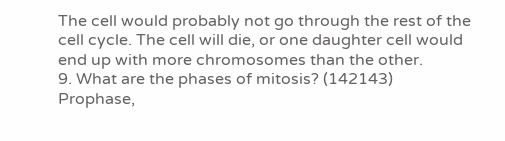The cell would probably not go through the rest of the cell cycle. The cell will die, or one daughter cell would end up with more chromosomes than the other.
9. What are the phases of mitosis? (142143)
Prophase,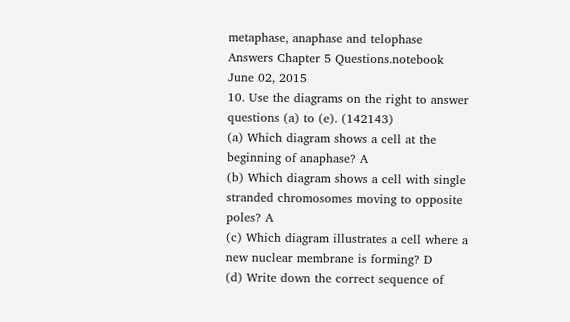metaphase, anaphase and telophase
Answers Chapter 5 Questions.notebook
June 02, 2015
10. Use the diagrams on the right to answer questions (a) to (e). (142143)
(a) Which diagram shows a cell at the beginning of anaphase? A
(b) Which diagram shows a cell with single stranded chromosomes moving to opposite poles? A
(c) Which diagram illustrates a cell where a new nuclear membrane is forming? D
(d) Write down the correct sequence of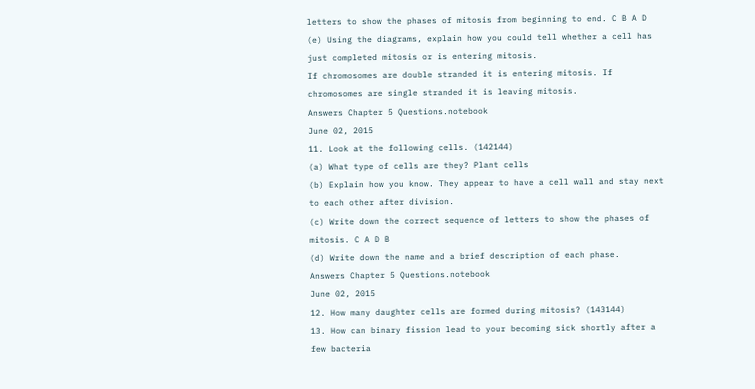letters to show the phases of mitosis from beginning to end. C B A D
(e) Using the diagrams, explain how you could tell whether a cell has just completed mitosis or is entering mitosis.
If chromosomes are double stranded it is entering mitosis. If chromosomes are single stranded it is leaving mitosis.
Answers Chapter 5 Questions.notebook
June 02, 2015
11. Look at the following cells. (142144)
(a) What type of cells are they? Plant cells
(b) Explain how you know. They appear to have a cell wall and stay next to each other after division.
(c) Write down the correct sequence of letters to show the phases of mitosis. C A D B
(d) Write down the name and a brief description of each phase.
Answers Chapter 5 Questions.notebook
June 02, 2015
12. How many daughter cells are formed during mitosis? (143144)
13. How can binary fission lead to your becoming sick shortly after a few bacteria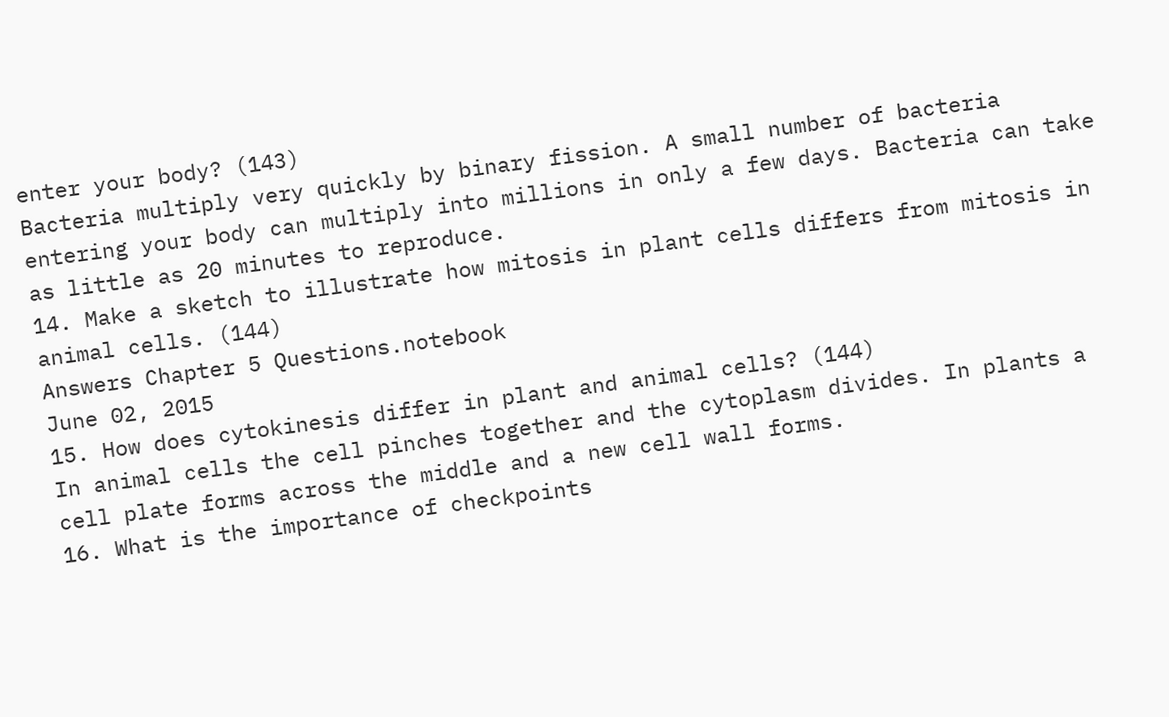enter your body? (143)
Bacteria multiply very quickly by binary fission. A small number of bacteria entering your body can multiply into millions in only a few days. Bacteria can take as little as 20 minutes to reproduce.
14. Make a sketch to illustrate how mitosis in plant cells differs from mitosis in animal cells. (144)
Answers Chapter 5 Questions.notebook
June 02, 2015
15. How does cytokinesis differ in plant and animal cells? (144)
In animal cells the cell pinches together and the cytoplasm divides. In plants a cell plate forms across the middle and a new cell wall forms.
16. What is the importance of checkpoints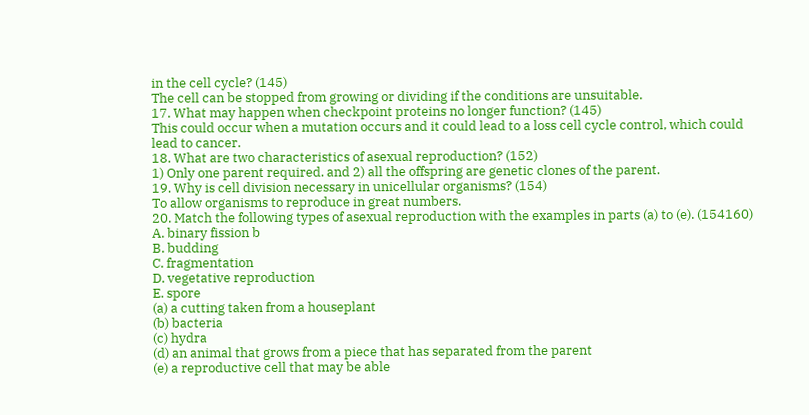in the cell cycle? (145)
The cell can be stopped from growing or dividing if the conditions are unsuitable.
17. What may happen when checkpoint proteins no longer function? (145)
This could occur when a mutation occurs and it could lead to a loss cell cycle control, which could lead to cancer.
18. What are two characteristics of asexual reproduction? (152)
1) Only one parent required. and 2) all the offspring are genetic clones of the parent.
19. Why is cell division necessary in unicellular organisms? (154)
To allow organisms to reproduce in great numbers.
20. Match the following types of asexual reproduction with the examples in parts (a) to (e). (154160)
A. binary fission b
B. budding
C. fragmentation
D. vegetative reproduction
E. spore
(a) a cutting taken from a houseplant
(b) bacteria
(c) hydra
(d) an animal that grows from a piece that has separated from the parent
(e) a reproductive cell that may be able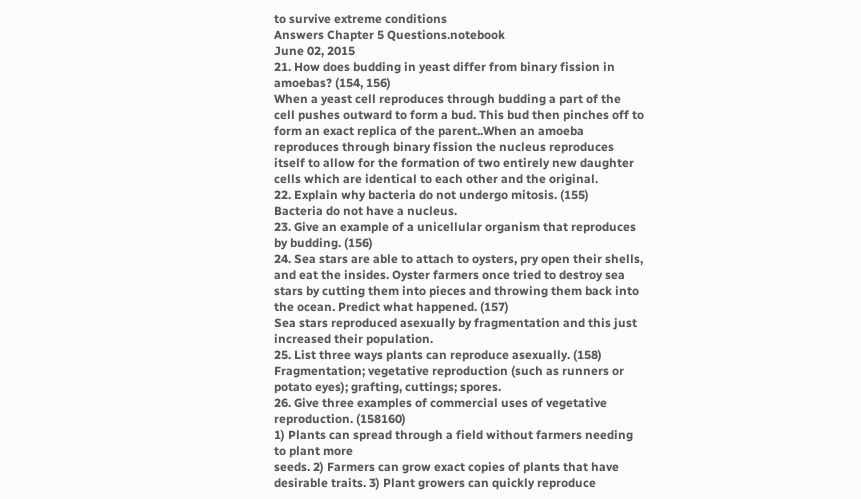to survive extreme conditions
Answers Chapter 5 Questions.notebook
June 02, 2015
21. How does budding in yeast differ from binary fission in amoebas? (154, 156)
When a yeast cell reproduces through budding a part of the cell pushes outward to form a bud. This bud then pinches off to form an exact replica of the parent..When an amoeba reproduces through binary fission the nucleus reproduces itself to allow for the formation of two entirely new daughter cells which are identical to each other and the original.
22. Explain why bacteria do not undergo mitosis. (155)
Bacteria do not have a nucleus.
23. Give an example of a unicellular organism that reproduces by budding. (156)
24. Sea stars are able to attach to oysters, pry open their shells, and eat the insides. Oyster farmers once tried to destroy sea stars by cutting them into pieces and throwing them back into the ocean. Predict what happened. (157)
Sea stars reproduced asexually by fragmentation and this just increased their population.
25. List three ways plants can reproduce asexually. (158)
Fragmentation; vegetative reproduction (such as runners or potato eyes); grafting, cuttings; spores.
26. Give three examples of commercial uses of vegetative reproduction. (158160)
1) Plants can spread through a field without farmers needing to plant more
seeds. 2) Farmers can grow exact copies of plants that have desirable traits. 3) Plant growers can quickly reproduce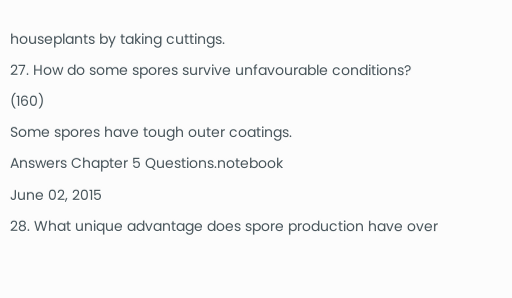houseplants by taking cuttings.
27. How do some spores survive unfavourable conditions? (160)
Some spores have tough outer coatings.
Answers Chapter 5 Questions.notebook
June 02, 2015
28. What unique advantage does spore production have over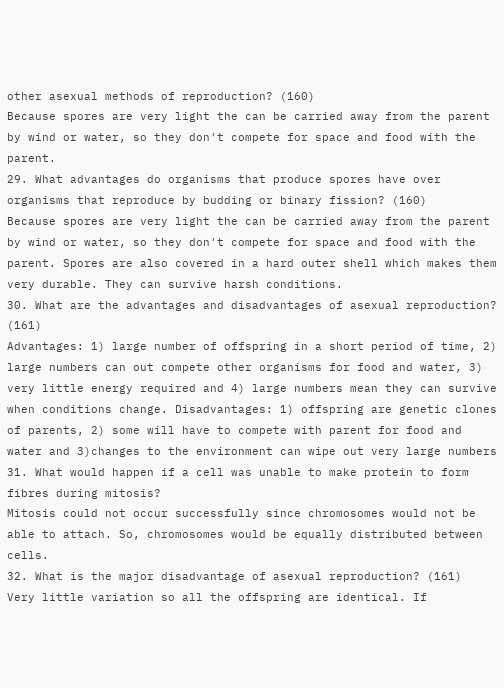other asexual methods of reproduction? (160)
Because spores are very light the can be carried away from the parent by wind or water, so they don't compete for space and food with the parent.
29. What advantages do organisms that produce spores have over organisms that reproduce by budding or binary fission? (160)
Because spores are very light the can be carried away from the parent by wind or water, so they don't compete for space and food with the parent. Spores are also covered in a hard outer shell which makes them very durable. They can survive harsh conditions.
30. What are the advantages and disadvantages of asexual reproduction? (161)
Advantages: 1) large number of offspring in a short period of time, 2) large numbers can out compete other organisms for food and water, 3) very little energy required and 4) large numbers mean they can survive when conditions change. Disadvantages: 1) offspring are genetic clones of parents, 2) some will have to compete with parent for food and water and 3)changes to the environment can wipe out very large numbers
31. What would happen if a cell was unable to make protein to form fibres during mitosis?
Mitosis could not occur successfully since chromosomes would not be able to attach. So, chromosomes would be equally distributed between cells.
32. What is the major disadvantage of asexual reproduction? (161)
Very little variation so all the offspring are identical. If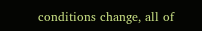conditions change, all of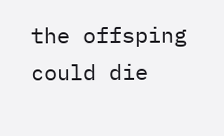the offsping could die